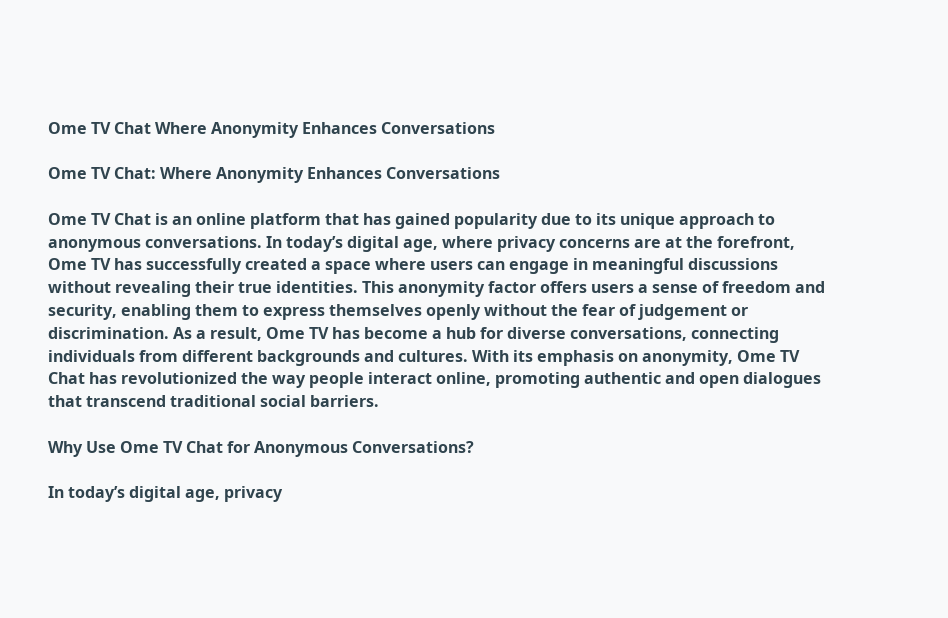Ome TV Chat Where Anonymity Enhances Conversations

Ome TV Chat: Where Anonymity Enhances Conversations

Ome TV Chat is an online platform that has gained popularity due to its unique approach to anonymous conversations. In today’s digital age, where privacy concerns are at the forefront, Ome TV has successfully created a space where users can engage in meaningful discussions without revealing their true identities. This anonymity factor offers users a sense of freedom and security, enabling them to express themselves openly without the fear of judgement or discrimination. As a result, Ome TV has become a hub for diverse conversations, connecting individuals from different backgrounds and cultures. With its emphasis on anonymity, Ome TV Chat has revolutionized the way people interact online, promoting authentic and open dialogues that transcend traditional social barriers.

Why Use Ome TV Chat for Anonymous Conversations?

In today’s digital age, privacy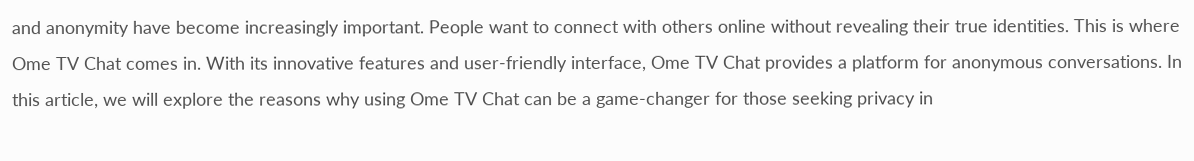and anonymity have become increasingly important. People want to connect with others online without revealing their true identities. This is where Ome TV Chat comes in. With its innovative features and user-friendly interface, Ome TV Chat provides a platform for anonymous conversations. In this article, we will explore the reasons why using Ome TV Chat can be a game-changer for those seeking privacy in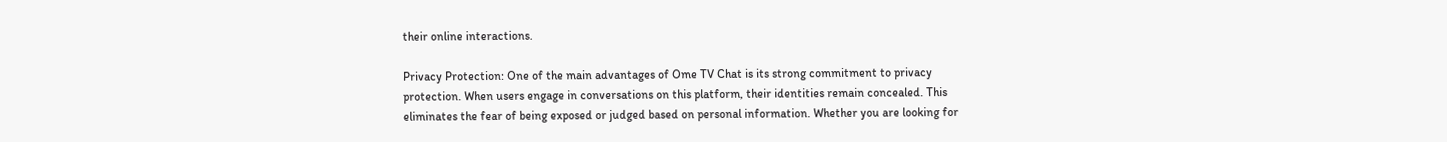their online interactions.

Privacy Protection: One of the main advantages of Ome TV Chat is its strong commitment to privacy protection. When users engage in conversations on this platform, their identities remain concealed. This eliminates the fear of being exposed or judged based on personal information. Whether you are looking for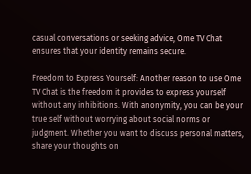casual conversations or seeking advice, Ome TV Chat ensures that your identity remains secure.

Freedom to Express Yourself: Another reason to use Ome TV Chat is the freedom it provides to express yourself without any inhibitions. With anonymity, you can be your true self without worrying about social norms or judgment. Whether you want to discuss personal matters, share your thoughts on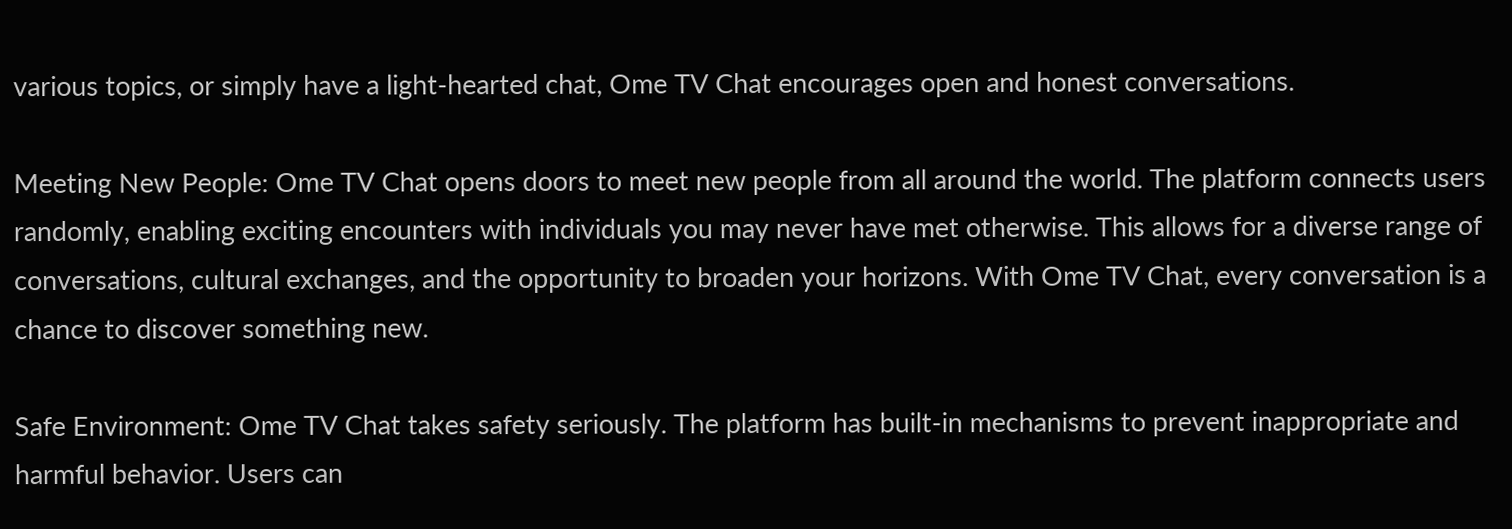various topics, or simply have a light-hearted chat, Ome TV Chat encourages open and honest conversations.

Meeting New People: Ome TV Chat opens doors to meet new people from all around the world. The platform connects users randomly, enabling exciting encounters with individuals you may never have met otherwise. This allows for a diverse range of conversations, cultural exchanges, and the opportunity to broaden your horizons. With Ome TV Chat, every conversation is a chance to discover something new.

Safe Environment: Ome TV Chat takes safety seriously. The platform has built-in mechanisms to prevent inappropriate and harmful behavior. Users can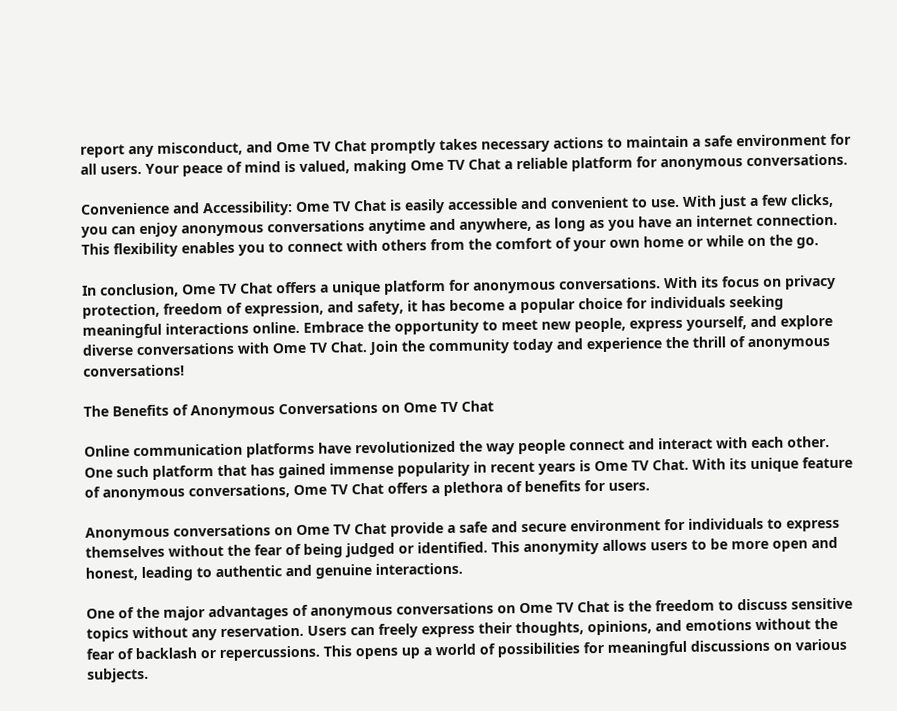report any misconduct, and Ome TV Chat promptly takes necessary actions to maintain a safe environment for all users. Your peace of mind is valued, making Ome TV Chat a reliable platform for anonymous conversations.

Convenience and Accessibility: Ome TV Chat is easily accessible and convenient to use. With just a few clicks, you can enjoy anonymous conversations anytime and anywhere, as long as you have an internet connection. This flexibility enables you to connect with others from the comfort of your own home or while on the go.

In conclusion, Ome TV Chat offers a unique platform for anonymous conversations. With its focus on privacy protection, freedom of expression, and safety, it has become a popular choice for individuals seeking meaningful interactions online. Embrace the opportunity to meet new people, express yourself, and explore diverse conversations with Ome TV Chat. Join the community today and experience the thrill of anonymous conversations!

The Benefits of Anonymous Conversations on Ome TV Chat

Online communication platforms have revolutionized the way people connect and interact with each other. One such platform that has gained immense popularity in recent years is Ome TV Chat. With its unique feature of anonymous conversations, Ome TV Chat offers a plethora of benefits for users.

Anonymous conversations on Ome TV Chat provide a safe and secure environment for individuals to express themselves without the fear of being judged or identified. This anonymity allows users to be more open and honest, leading to authentic and genuine interactions.

One of the major advantages of anonymous conversations on Ome TV Chat is the freedom to discuss sensitive topics without any reservation. Users can freely express their thoughts, opinions, and emotions without the fear of backlash or repercussions. This opens up a world of possibilities for meaningful discussions on various subjects.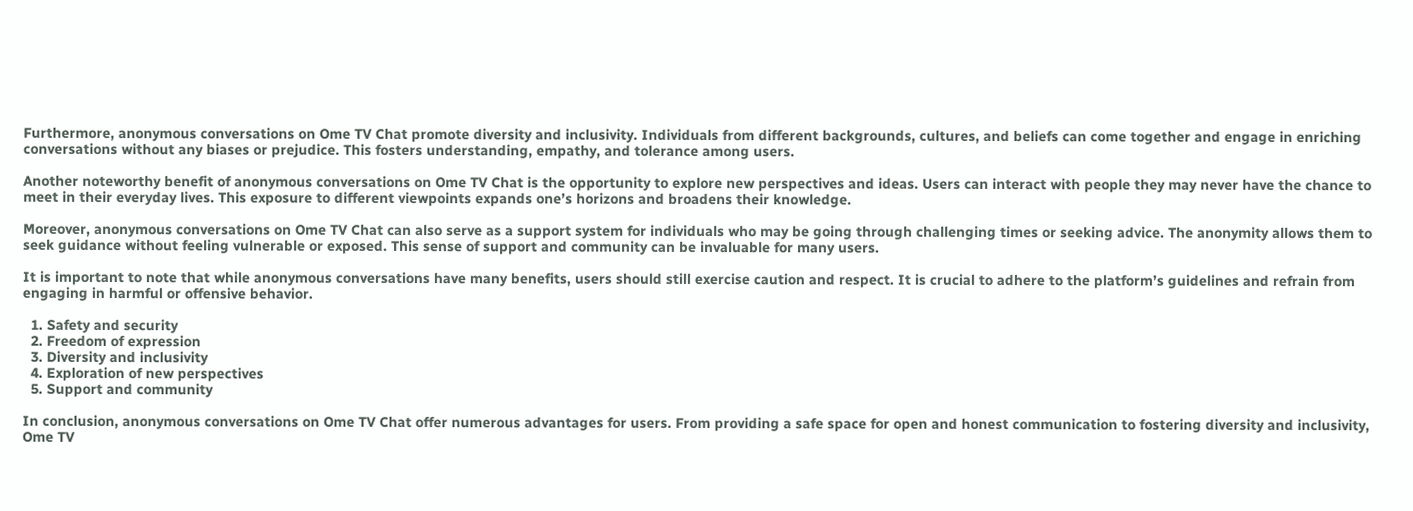Furthermore, anonymous conversations on Ome TV Chat promote diversity and inclusivity. Individuals from different backgrounds, cultures, and beliefs can come together and engage in enriching conversations without any biases or prejudice. This fosters understanding, empathy, and tolerance among users.

Another noteworthy benefit of anonymous conversations on Ome TV Chat is the opportunity to explore new perspectives and ideas. Users can interact with people they may never have the chance to meet in their everyday lives. This exposure to different viewpoints expands one’s horizons and broadens their knowledge.

Moreover, anonymous conversations on Ome TV Chat can also serve as a support system for individuals who may be going through challenging times or seeking advice. The anonymity allows them to seek guidance without feeling vulnerable or exposed. This sense of support and community can be invaluable for many users.

It is important to note that while anonymous conversations have many benefits, users should still exercise caution and respect. It is crucial to adhere to the platform’s guidelines and refrain from engaging in harmful or offensive behavior.

  1. Safety and security
  2. Freedom of expression
  3. Diversity and inclusivity
  4. Exploration of new perspectives
  5. Support and community

In conclusion, anonymous conversations on Ome TV Chat offer numerous advantages for users. From providing a safe space for open and honest communication to fostering diversity and inclusivity, Ome TV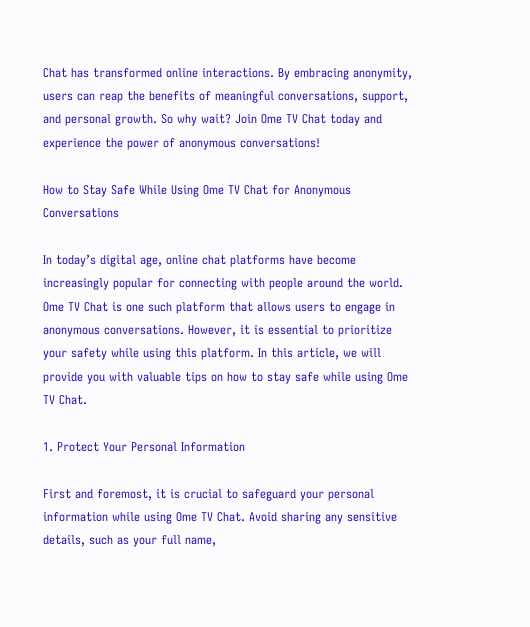Chat has transformed online interactions. By embracing anonymity, users can reap the benefits of meaningful conversations, support, and personal growth. So why wait? Join Ome TV Chat today and experience the power of anonymous conversations!

How to Stay Safe While Using Ome TV Chat for Anonymous Conversations

In today’s digital age, online chat platforms have become increasingly popular for connecting with people around the world. Ome TV Chat is one such platform that allows users to engage in anonymous conversations. However, it is essential to prioritize your safety while using this platform. In this article, we will provide you with valuable tips on how to stay safe while using Ome TV Chat.

1. Protect Your Personal Information

First and foremost, it is crucial to safeguard your personal information while using Ome TV Chat. Avoid sharing any sensitive details, such as your full name,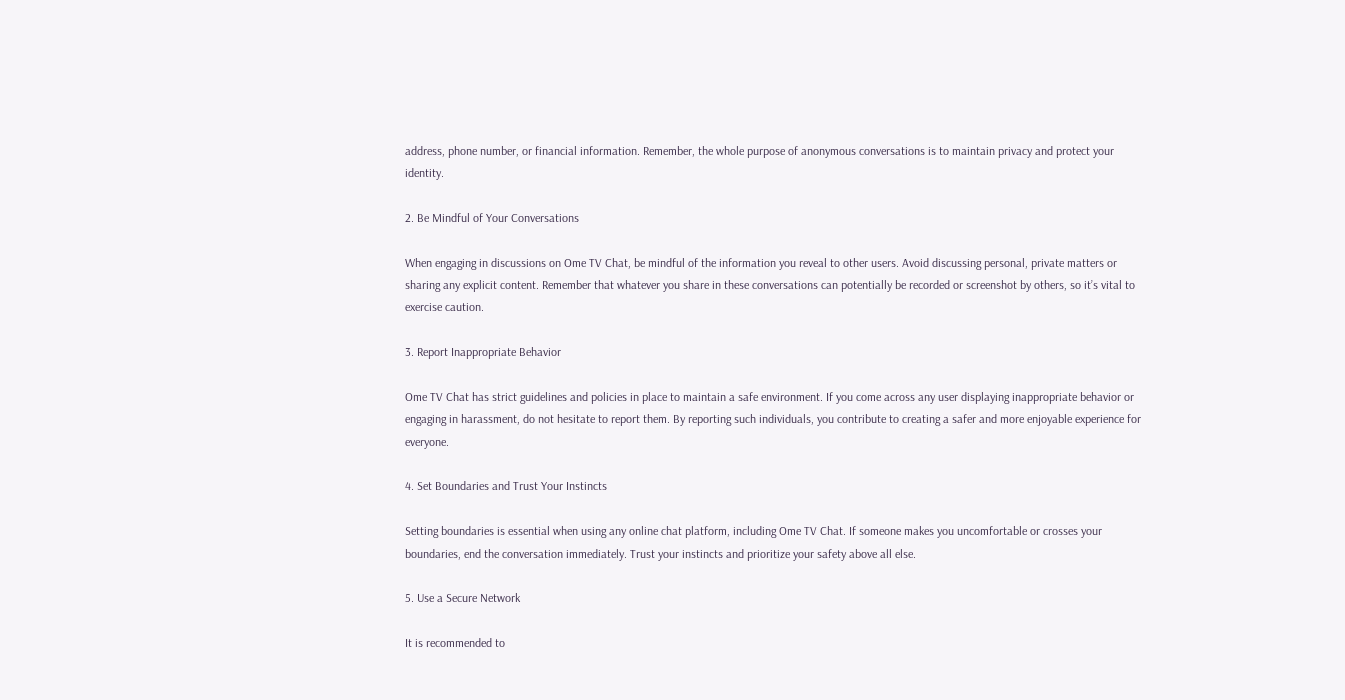address, phone number, or financial information. Remember, the whole purpose of anonymous conversations is to maintain privacy and protect your identity.

2. Be Mindful of Your Conversations

When engaging in discussions on Ome TV Chat, be mindful of the information you reveal to other users. Avoid discussing personal, private matters or sharing any explicit content. Remember that whatever you share in these conversations can potentially be recorded or screenshot by others, so it’s vital to exercise caution.

3. Report Inappropriate Behavior

Ome TV Chat has strict guidelines and policies in place to maintain a safe environment. If you come across any user displaying inappropriate behavior or engaging in harassment, do not hesitate to report them. By reporting such individuals, you contribute to creating a safer and more enjoyable experience for everyone.

4. Set Boundaries and Trust Your Instincts

Setting boundaries is essential when using any online chat platform, including Ome TV Chat. If someone makes you uncomfortable or crosses your boundaries, end the conversation immediately. Trust your instincts and prioritize your safety above all else.

5. Use a Secure Network

It is recommended to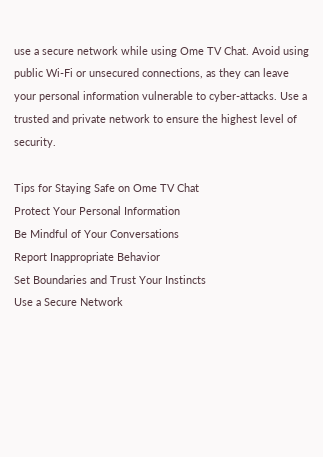use a secure network while using Ome TV Chat. Avoid using public Wi-Fi or unsecured connections, as they can leave your personal information vulnerable to cyber-attacks. Use a trusted and private network to ensure the highest level of security.

Tips for Staying Safe on Ome TV Chat
Protect Your Personal Information
Be Mindful of Your Conversations
Report Inappropriate Behavior
Set Boundaries and Trust Your Instincts
Use a Secure Network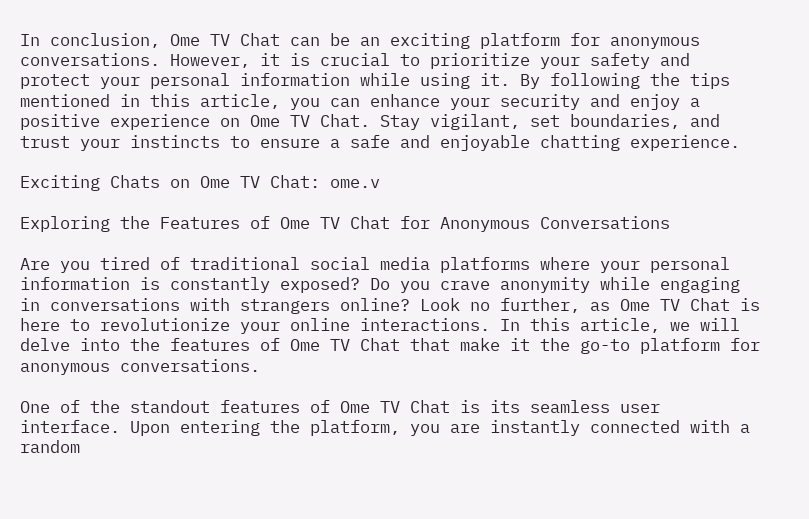In conclusion, Ome TV Chat can be an exciting platform for anonymous conversations. However, it is crucial to prioritize your safety and protect your personal information while using it. By following the tips mentioned in this article, you can enhance your security and enjoy a positive experience on Ome TV Chat. Stay vigilant, set boundaries, and trust your instincts to ensure a safe and enjoyable chatting experience.

Exciting Chats on Ome TV Chat: ome.v

Exploring the Features of Ome TV Chat for Anonymous Conversations

Are you tired of traditional social media platforms where your personal information is constantly exposed? Do you crave anonymity while engaging in conversations with strangers online? Look no further, as Ome TV Chat is here to revolutionize your online interactions. In this article, we will delve into the features of Ome TV Chat that make it the go-to platform for anonymous conversations.

One of the standout features of Ome TV Chat is its seamless user interface. Upon entering the platform, you are instantly connected with a random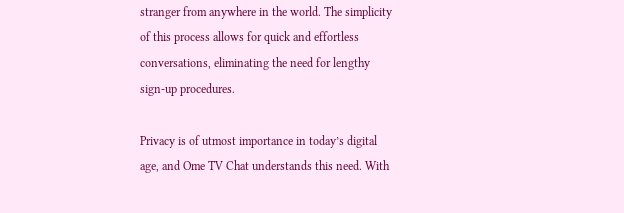stranger from anywhere in the world. The simplicity of this process allows for quick and effortless conversations, eliminating the need for lengthy sign-up procedures.

Privacy is of utmost importance in today’s digital age, and Ome TV Chat understands this need. With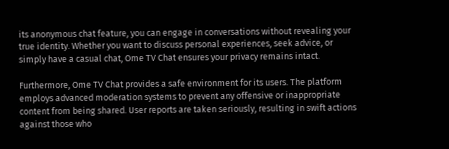its anonymous chat feature, you can engage in conversations without revealing your true identity. Whether you want to discuss personal experiences, seek advice, or simply have a casual chat, Ome TV Chat ensures your privacy remains intact.

Furthermore, Ome TV Chat provides a safe environment for its users. The platform employs advanced moderation systems to prevent any offensive or inappropriate content from being shared. User reports are taken seriously, resulting in swift actions against those who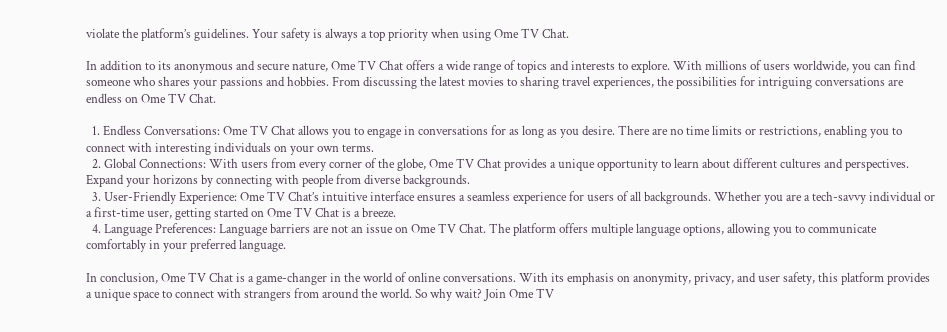violate the platform’s guidelines. Your safety is always a top priority when using Ome TV Chat.

In addition to its anonymous and secure nature, Ome TV Chat offers a wide range of topics and interests to explore. With millions of users worldwide, you can find someone who shares your passions and hobbies. From discussing the latest movies to sharing travel experiences, the possibilities for intriguing conversations are endless on Ome TV Chat.

  1. Endless Conversations: Ome TV Chat allows you to engage in conversations for as long as you desire. There are no time limits or restrictions, enabling you to connect with interesting individuals on your own terms.
  2. Global Connections: With users from every corner of the globe, Ome TV Chat provides a unique opportunity to learn about different cultures and perspectives. Expand your horizons by connecting with people from diverse backgrounds.
  3. User-Friendly Experience: Ome TV Chat’s intuitive interface ensures a seamless experience for users of all backgrounds. Whether you are a tech-savvy individual or a first-time user, getting started on Ome TV Chat is a breeze.
  4. Language Preferences: Language barriers are not an issue on Ome TV Chat. The platform offers multiple language options, allowing you to communicate comfortably in your preferred language.

In conclusion, Ome TV Chat is a game-changer in the world of online conversations. With its emphasis on anonymity, privacy, and user safety, this platform provides a unique space to connect with strangers from around the world. So why wait? Join Ome TV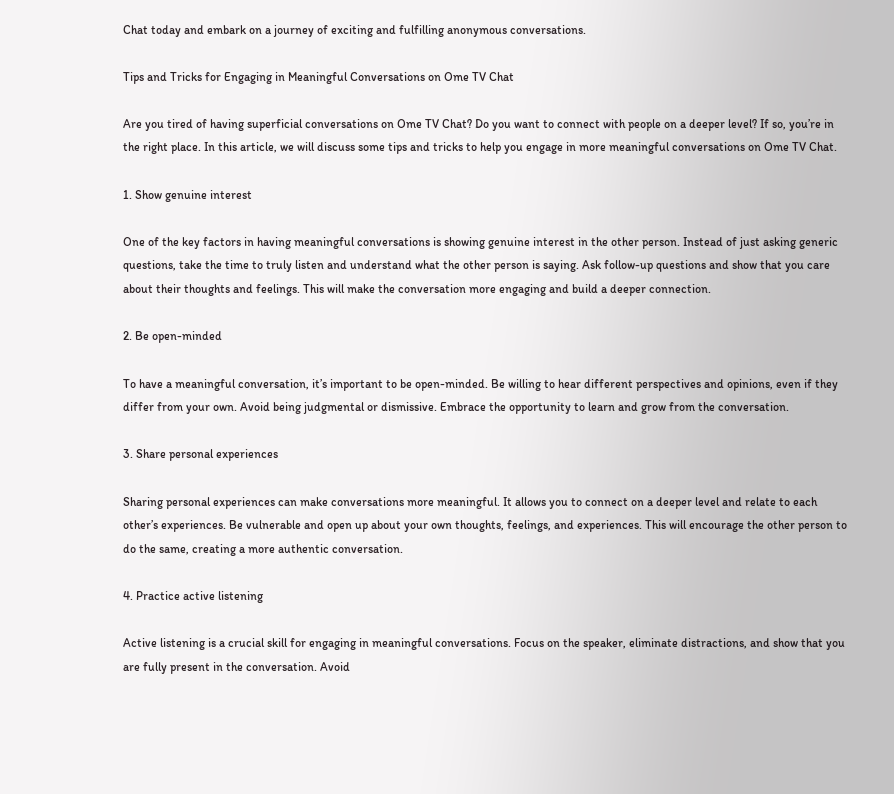Chat today and embark on a journey of exciting and fulfilling anonymous conversations.

Tips and Tricks for Engaging in Meaningful Conversations on Ome TV Chat

Are you tired of having superficial conversations on Ome TV Chat? Do you want to connect with people on a deeper level? If so, you’re in the right place. In this article, we will discuss some tips and tricks to help you engage in more meaningful conversations on Ome TV Chat.

1. Show genuine interest

One of the key factors in having meaningful conversations is showing genuine interest in the other person. Instead of just asking generic questions, take the time to truly listen and understand what the other person is saying. Ask follow-up questions and show that you care about their thoughts and feelings. This will make the conversation more engaging and build a deeper connection.

2. Be open-minded

To have a meaningful conversation, it’s important to be open-minded. Be willing to hear different perspectives and opinions, even if they differ from your own. Avoid being judgmental or dismissive. Embrace the opportunity to learn and grow from the conversation.

3. Share personal experiences

Sharing personal experiences can make conversations more meaningful. It allows you to connect on a deeper level and relate to each other’s experiences. Be vulnerable and open up about your own thoughts, feelings, and experiences. This will encourage the other person to do the same, creating a more authentic conversation.

4. Practice active listening

Active listening is a crucial skill for engaging in meaningful conversations. Focus on the speaker, eliminate distractions, and show that you are fully present in the conversation. Avoid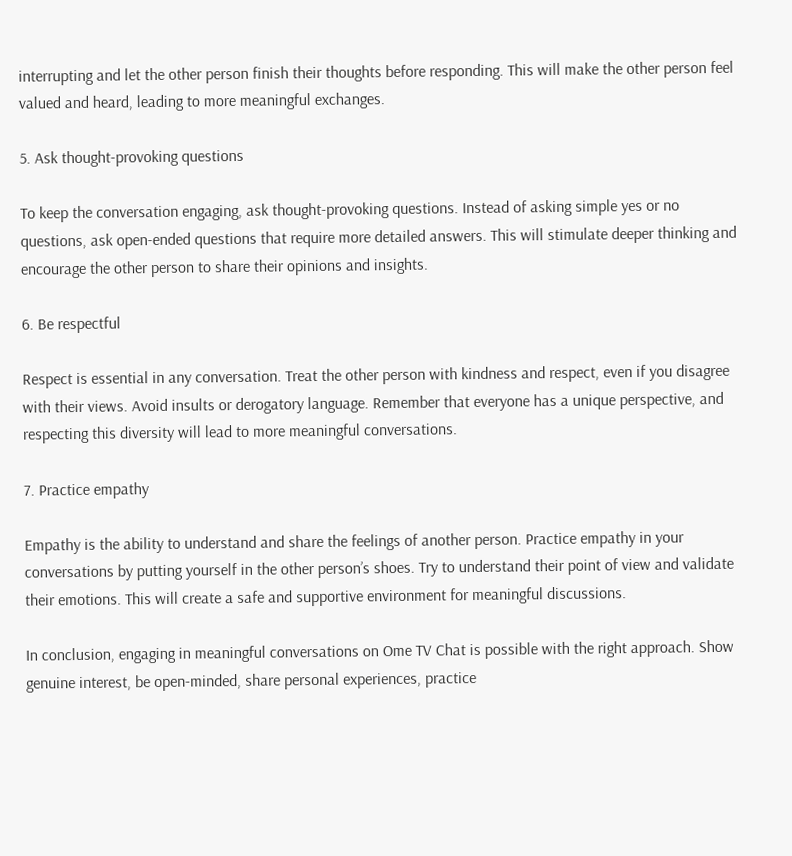interrupting and let the other person finish their thoughts before responding. This will make the other person feel valued and heard, leading to more meaningful exchanges.

5. Ask thought-provoking questions

To keep the conversation engaging, ask thought-provoking questions. Instead of asking simple yes or no questions, ask open-ended questions that require more detailed answers. This will stimulate deeper thinking and encourage the other person to share their opinions and insights.

6. Be respectful

Respect is essential in any conversation. Treat the other person with kindness and respect, even if you disagree with their views. Avoid insults or derogatory language. Remember that everyone has a unique perspective, and respecting this diversity will lead to more meaningful conversations.

7. Practice empathy

Empathy is the ability to understand and share the feelings of another person. Practice empathy in your conversations by putting yourself in the other person’s shoes. Try to understand their point of view and validate their emotions. This will create a safe and supportive environment for meaningful discussions.

In conclusion, engaging in meaningful conversations on Ome TV Chat is possible with the right approach. Show genuine interest, be open-minded, share personal experiences, practice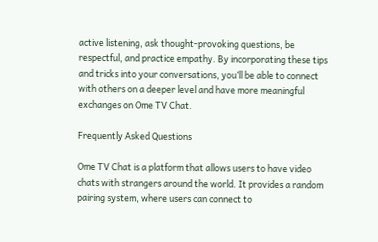active listening, ask thought-provoking questions, be respectful, and practice empathy. By incorporating these tips and tricks into your conversations, you’ll be able to connect with others on a deeper level and have more meaningful exchanges on Ome TV Chat.

Frequently Asked Questions

Ome TV Chat is a platform that allows users to have video chats with strangers around the world. It provides a random pairing system, where users can connect to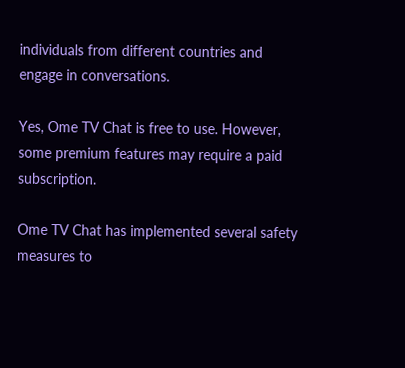individuals from different countries and engage in conversations.

Yes, Ome TV Chat is free to use. However, some premium features may require a paid subscription.

Ome TV Chat has implemented several safety measures to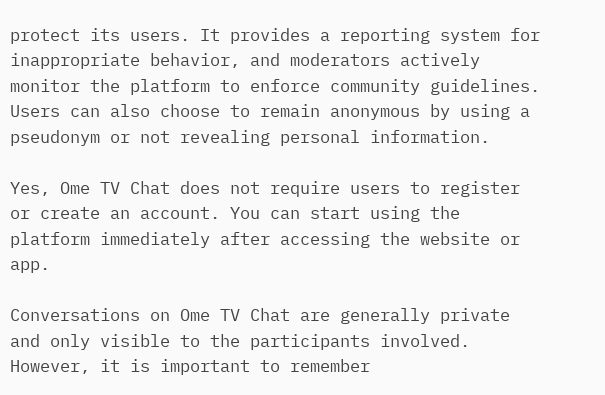protect its users. It provides a reporting system for inappropriate behavior, and moderators actively monitor the platform to enforce community guidelines. Users can also choose to remain anonymous by using a pseudonym or not revealing personal information.

Yes, Ome TV Chat does not require users to register or create an account. You can start using the platform immediately after accessing the website or app.

Conversations on Ome TV Chat are generally private and only visible to the participants involved. However, it is important to remember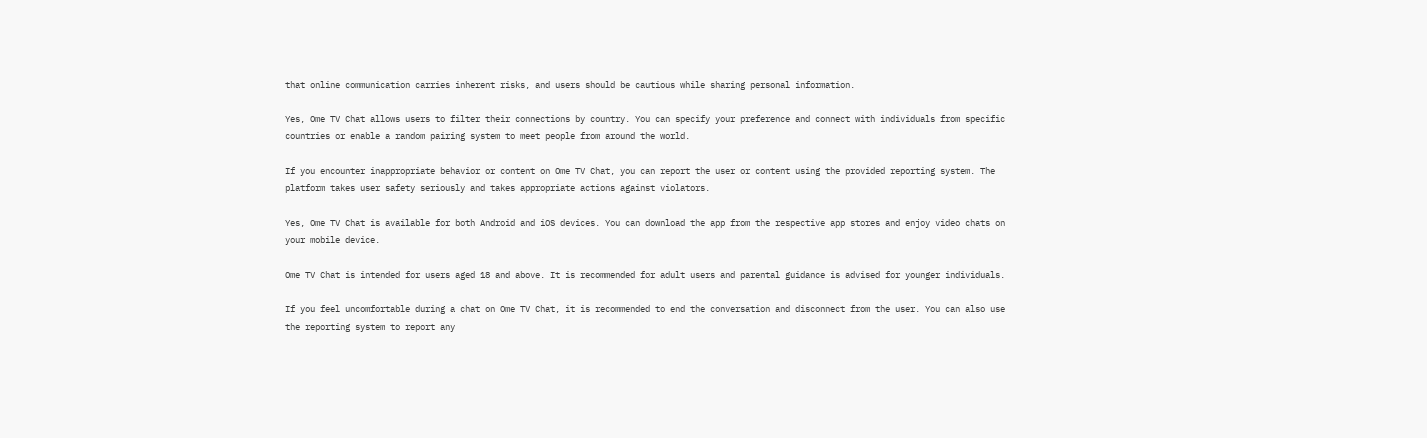that online communication carries inherent risks, and users should be cautious while sharing personal information.

Yes, Ome TV Chat allows users to filter their connections by country. You can specify your preference and connect with individuals from specific countries or enable a random pairing system to meet people from around the world.

If you encounter inappropriate behavior or content on Ome TV Chat, you can report the user or content using the provided reporting system. The platform takes user safety seriously and takes appropriate actions against violators.

Yes, Ome TV Chat is available for both Android and iOS devices. You can download the app from the respective app stores and enjoy video chats on your mobile device.

Ome TV Chat is intended for users aged 18 and above. It is recommended for adult users and parental guidance is advised for younger individuals.

If you feel uncomfortable during a chat on Ome TV Chat, it is recommended to end the conversation and disconnect from the user. You can also use the reporting system to report any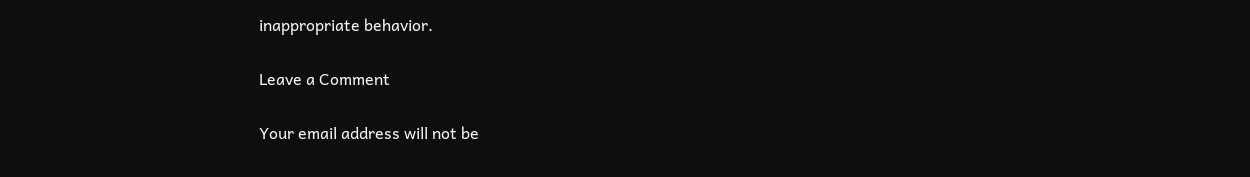inappropriate behavior.

Leave a Comment

Your email address will not be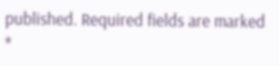published. Required fields are marked *